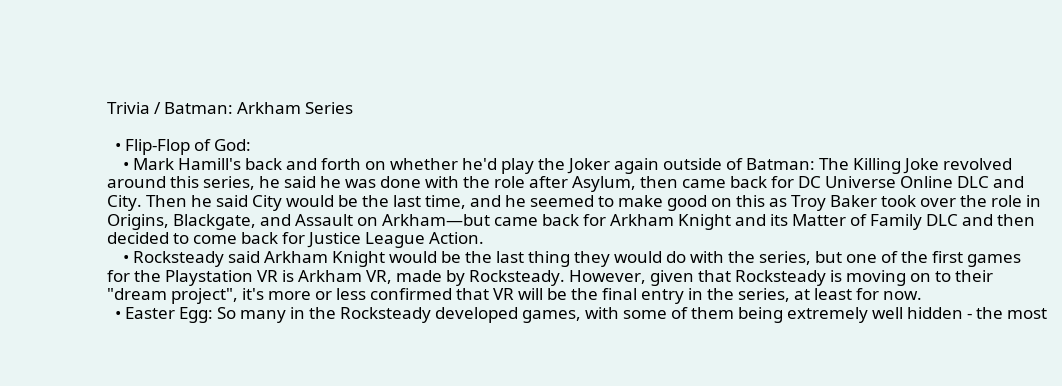Trivia / Batman: Arkham Series

  • Flip-Flop of God:
    • Mark Hamill's back and forth on whether he'd play the Joker again outside of Batman: The Killing Joke revolved around this series, he said he was done with the role after Asylum, then came back for DC Universe Online DLC and City. Then he said City would be the last time, and he seemed to make good on this as Troy Baker took over the role in Origins, Blackgate, and Assault on Arkham—but came back for Arkham Knight and its Matter of Family DLC and then decided to come back for Justice League Action.
    • Rocksteady said Arkham Knight would be the last thing they would do with the series, but one of the first games for the Playstation VR is Arkham VR, made by Rocksteady. However, given that Rocksteady is moving on to their "dream project", it's more or less confirmed that VR will be the final entry in the series, at least for now.
  • Easter Egg: So many in the Rocksteady developed games, with some of them being extremely well hidden - the most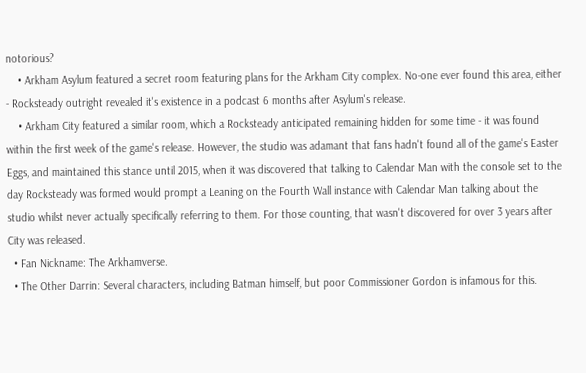notorious?
    • Arkham Asylum featured a secret room featuring plans for the Arkham City complex. No-one ever found this area, either - Rocksteady outright revealed it's existence in a podcast 6 months after Asylum's release.
    • Arkham City featured a similar room, which a Rocksteady anticipated remaining hidden for some time - it was found within the first week of the game's release. However, the studio was adamant that fans hadn't found all of the game's Easter Eggs, and maintained this stance until 2015, when it was discovered that talking to Calendar Man with the console set to the day Rocksteady was formed would prompt a Leaning on the Fourth Wall instance with Calendar Man talking about the studio whilst never actually specifically referring to them. For those counting, that wasn't discovered for over 3 years after City was released.
  • Fan Nickname: The Arkhamverse.
  • The Other Darrin: Several characters, including Batman himself, but poor Commissioner Gordon is infamous for this.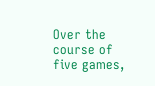Over the course of five games,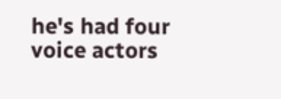he's had four voice actors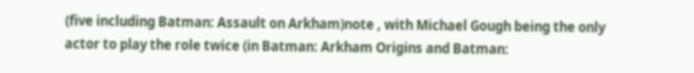(five including Batman: Assault on Arkham)note , with Michael Gough being the only actor to play the role twice (in Batman: Arkham Origins and Batman: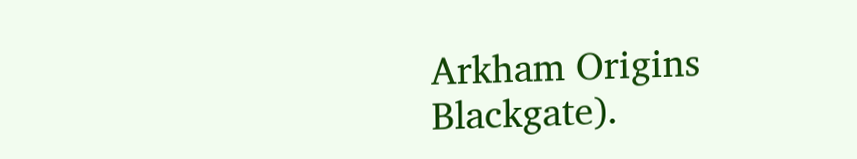Arkham Origins Blackgate).